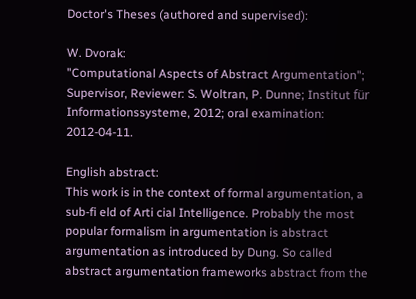Doctor's Theses (authored and supervised):

W. Dvorak:
"Computational Aspects of Abstract Argumentation";
Supervisor, Reviewer: S. Woltran, P. Dunne; Institut für Informationssysteme, 2012; oral examination: 2012-04-11.

English abstract:
This work is in the context of formal argumentation, a sub-fi eld of Arti cial Intelligence. Probably the most popular formalism in argumentation is abstract argumentation as introduced by Dung. So called abstract argumentation frameworks abstract from the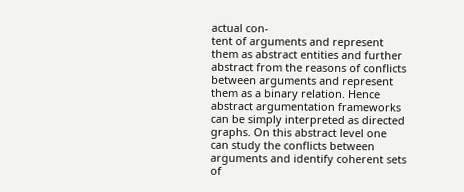actual con-
tent of arguments and represent them as abstract entities and further abstract from the reasons of conflicts between arguments and represent them as a binary relation. Hence abstract argumentation frameworks can be simply interpreted as directed graphs. On this abstract level one can study the conflicts between arguments and identify coherent sets of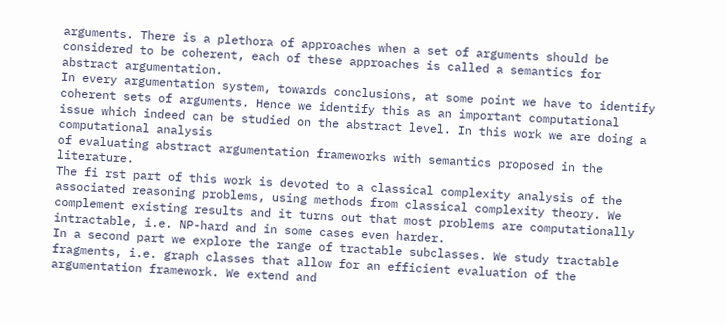arguments. There is a plethora of approaches when a set of arguments should be considered to be coherent, each of these approaches is called a semantics for abstract argumentation.
In every argumentation system, towards conclusions, at some point we have to identify coherent sets of arguments. Hence we identify this as an important computational issue which indeed can be studied on the abstract level. In this work we are doing a computational analysis
of evaluating abstract argumentation frameworks with semantics proposed in the literature.
The fi rst part of this work is devoted to a classical complexity analysis of the associated reasoning problems, using methods from classical complexity theory. We complement existing results and it turns out that most problems are computationally intractable, i.e. NP-hard and in some cases even harder.
In a second part we explore the range of tractable subclasses. We study tractable fragments, i.e. graph classes that allow for an efficient evaluation of the argumentation framework. We extend and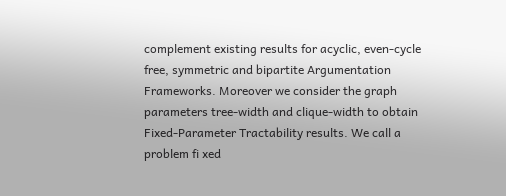complement existing results for acyclic, even-cycle free, symmetric and bipartite Argumentation Frameworks. Moreover we consider the graph parameters tree-width and clique-width to obtain Fixed-Parameter Tractability results. We call a problem fi xed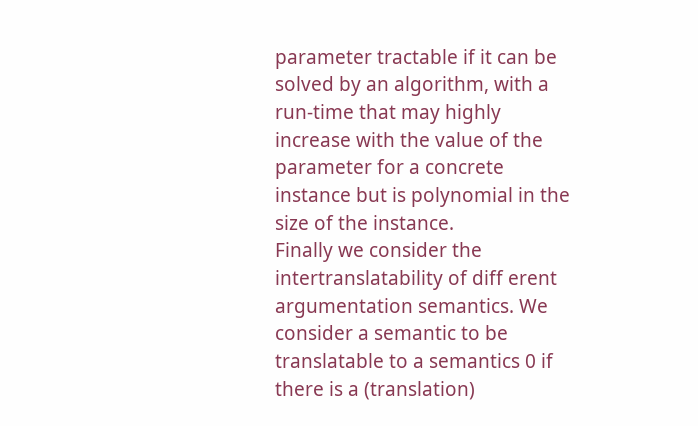parameter tractable if it can be solved by an algorithm, with a run-time that may highly increase with the value of the parameter for a concrete instance but is polynomial in the size of the instance.
Finally we consider the intertranslatability of diff erent argumentation semantics. We consider a semantic to be translatable to a semantics 0 if there is a (translation)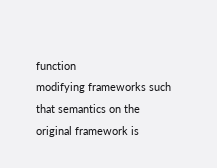function
modifying frameworks such that semantics on the original framework is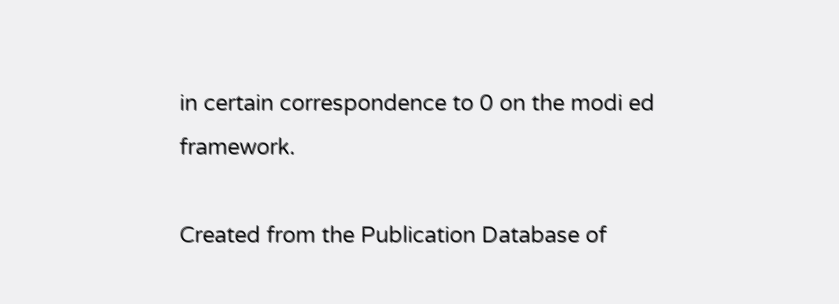in certain correspondence to 0 on the modi ed framework.

Created from the Publication Database of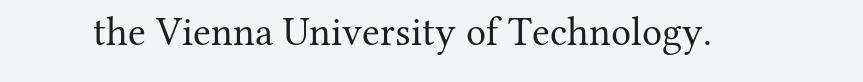the Vienna University of Technology.